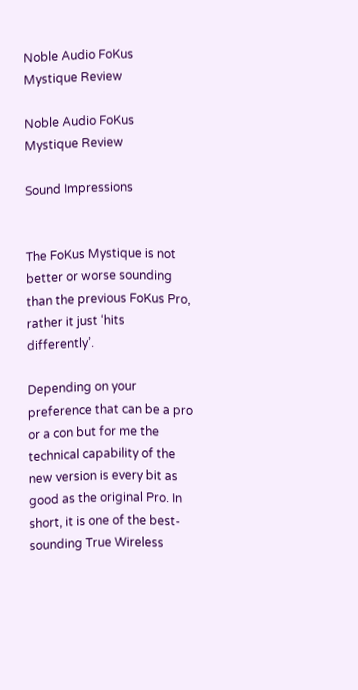Noble Audio FoKus Mystique Review

Noble Audio FoKus Mystique Review

Sound Impressions


The FoKus Mystique is not better or worse sounding than the previous FoKus Pro, rather it just ‘hits differently’.

Depending on your preference that can be a pro or a con but for me the technical capability of the new version is every bit as good as the original Pro. In short, it is one of the best-sounding True Wireless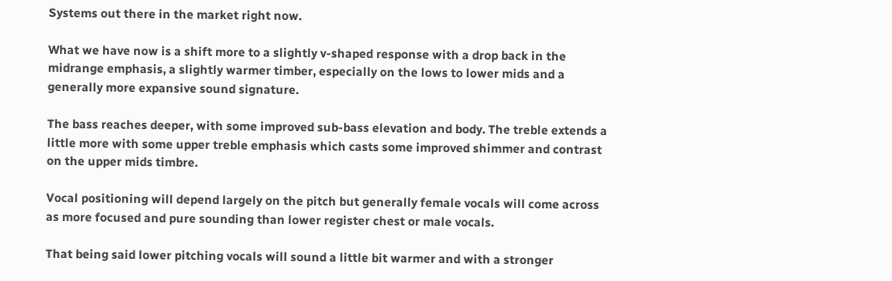Systems out there in the market right now.

What we have now is a shift more to a slightly v-shaped response with a drop back in the midrange emphasis, a slightly warmer timber, especially on the lows to lower mids and a generally more expansive sound signature.

The bass reaches deeper, with some improved sub-bass elevation and body. The treble extends a little more with some upper treble emphasis which casts some improved shimmer and contrast on the upper mids timbre.

Vocal positioning will depend largely on the pitch but generally female vocals will come across as more focused and pure sounding than lower register chest or male vocals.

That being said lower pitching vocals will sound a little bit warmer and with a stronger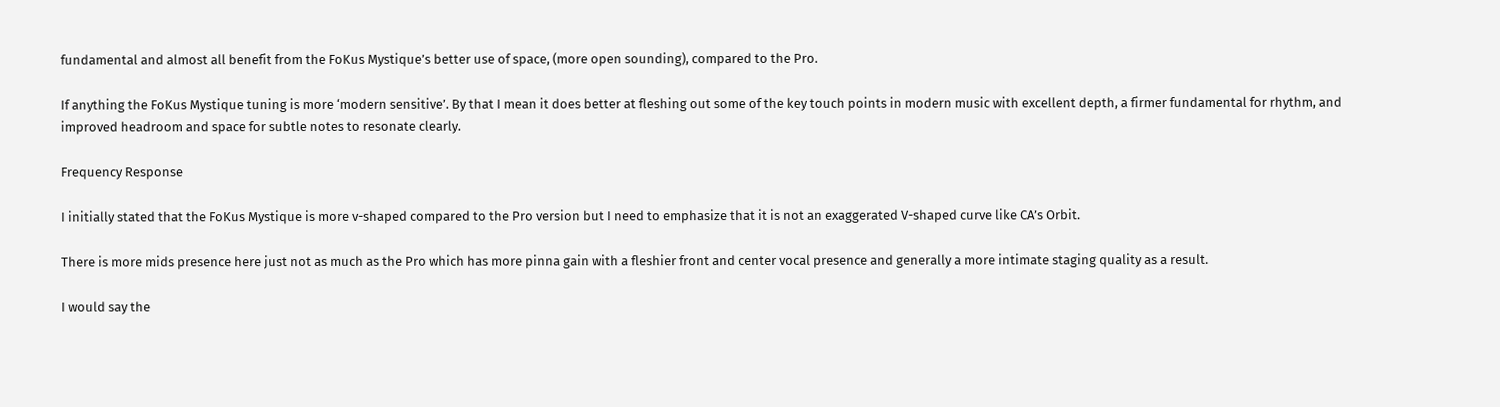fundamental and almost all benefit from the FoKus Mystique’s better use of space, (more open sounding), compared to the Pro.

If anything the FoKus Mystique tuning is more ‘modern sensitive’. By that I mean it does better at fleshing out some of the key touch points in modern music with excellent depth, a firmer fundamental for rhythm, and improved headroom and space for subtle notes to resonate clearly.

Frequency Response

I initially stated that the FoKus Mystique is more v-shaped compared to the Pro version but I need to emphasize that it is not an exaggerated V-shaped curve like CA’s Orbit.

There is more mids presence here just not as much as the Pro which has more pinna gain with a fleshier front and center vocal presence and generally a more intimate staging quality as a result.

I would say the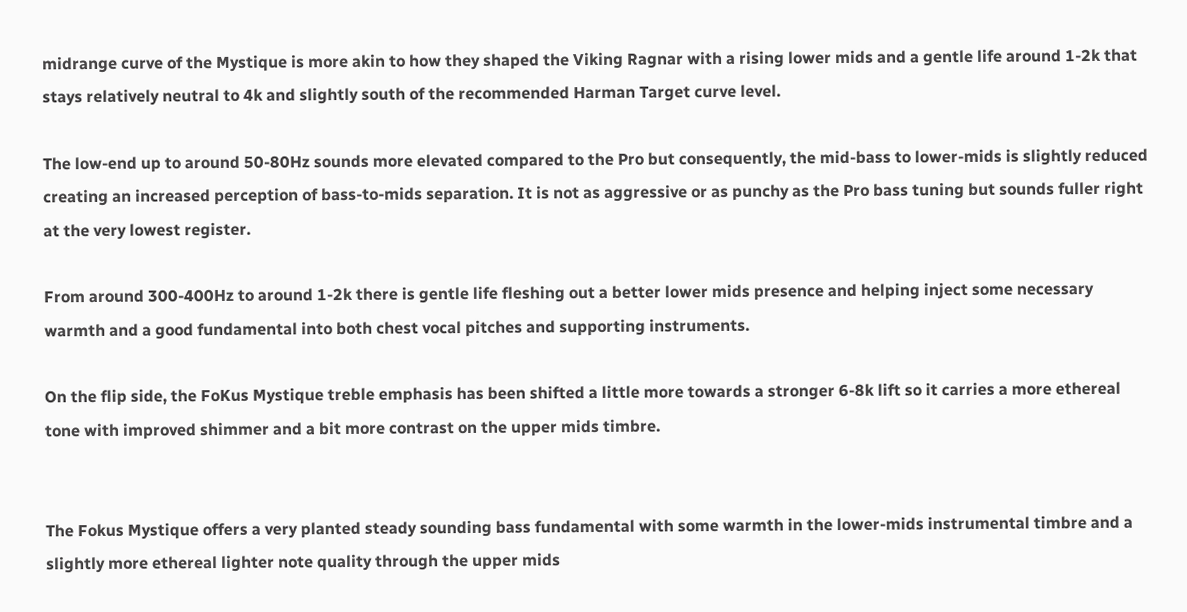midrange curve of the Mystique is more akin to how they shaped the Viking Ragnar with a rising lower mids and a gentle life around 1-2k that stays relatively neutral to 4k and slightly south of the recommended Harman Target curve level.

The low-end up to around 50-80Hz sounds more elevated compared to the Pro but consequently, the mid-bass to lower-mids is slightly reduced creating an increased perception of bass-to-mids separation. It is not as aggressive or as punchy as the Pro bass tuning but sounds fuller right at the very lowest register.

From around 300-400Hz to around 1-2k there is gentle life fleshing out a better lower mids presence and helping inject some necessary warmth and a good fundamental into both chest vocal pitches and supporting instruments.

On the flip side, the FoKus Mystique treble emphasis has been shifted a little more towards a stronger 6-8k lift so it carries a more ethereal tone with improved shimmer and a bit more contrast on the upper mids timbre.


The Fokus Mystique offers a very planted steady sounding bass fundamental with some warmth in the lower-mids instrumental timbre and a slightly more ethereal lighter note quality through the upper mids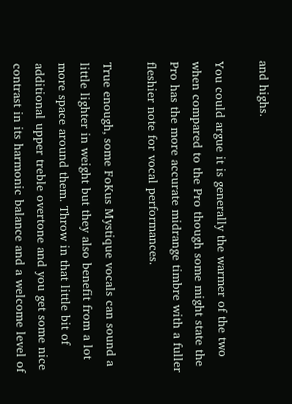and highs.

You could argue it is generally the warmer of the two when compared to the Pro though some might state the Pro has the more accurate midrange timbre with a fuller fleshier note for vocal performances.

True enough, some FoKus Mystique vocals can sound a little lighter in weight but they also benefit from a lot more space around them. Throw in that little bit of additional upper treble overtone and you get some nice contrast in its harmonic balance and a welcome level of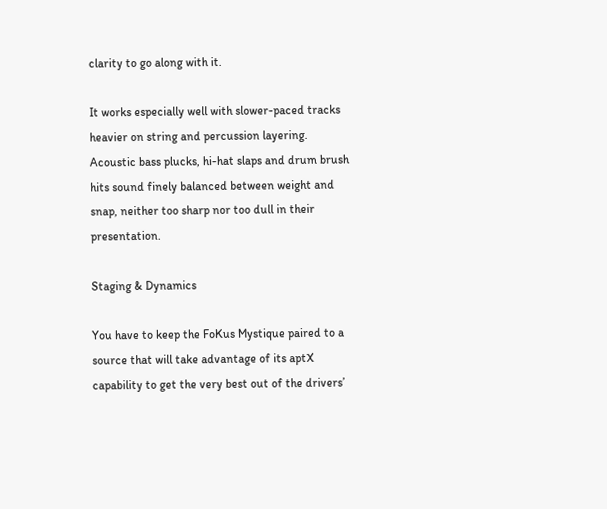clarity to go along with it.

It works especially well with slower-paced tracks heavier on string and percussion layering. Acoustic bass plucks, hi-hat slaps and drum brush hits sound finely balanced between weight and snap, neither too sharp nor too dull in their presentation.

Staging & Dynamics

You have to keep the FoKus Mystique paired to a source that will take advantage of its aptX capability to get the very best out of the drivers’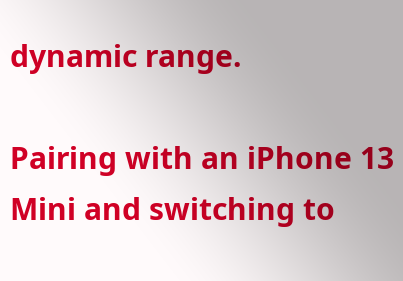dynamic range.

Pairing with an iPhone 13 Mini and switching to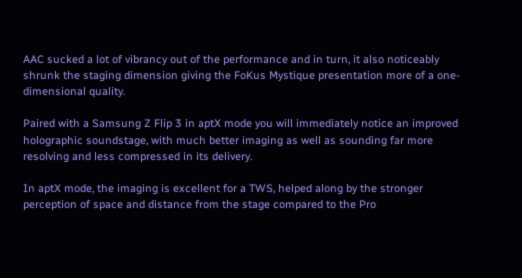AAC sucked a lot of vibrancy out of the performance and in turn, it also noticeably shrunk the staging dimension giving the FoKus Mystique presentation more of a one-dimensional quality.

Paired with a Samsung Z Flip 3 in aptX mode you will immediately notice an improved holographic soundstage, with much better imaging as well as sounding far more resolving and less compressed in its delivery.

In aptX mode, the imaging is excellent for a TWS, helped along by the stronger perception of space and distance from the stage compared to the Pro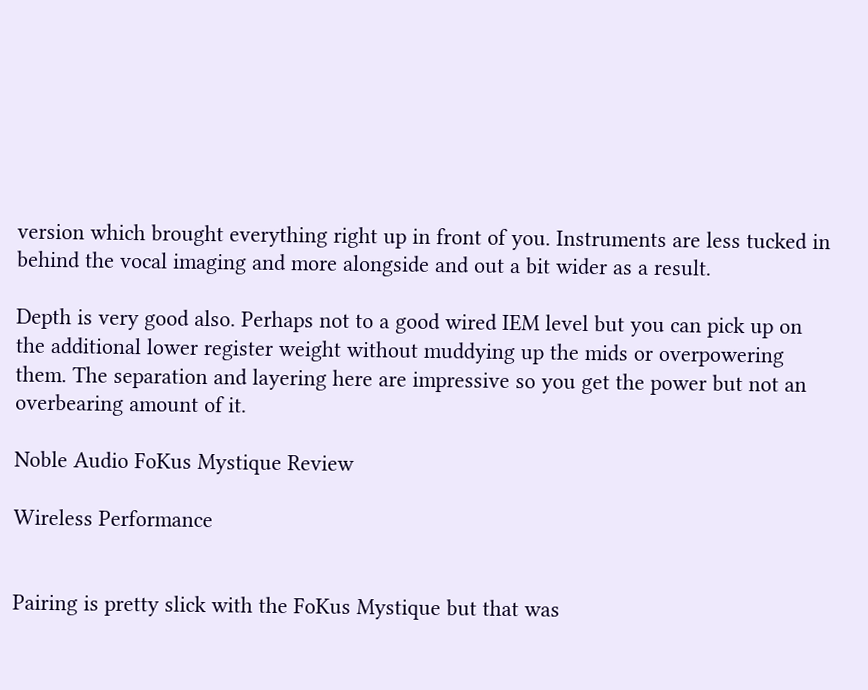version which brought everything right up in front of you. Instruments are less tucked in behind the vocal imaging and more alongside and out a bit wider as a result.

Depth is very good also. Perhaps not to a good wired IEM level but you can pick up on the additional lower register weight without muddying up the mids or overpowering them. The separation and layering here are impressive so you get the power but not an overbearing amount of it.

Noble Audio FoKus Mystique Review

Wireless Performance


Pairing is pretty slick with the FoKus Mystique but that was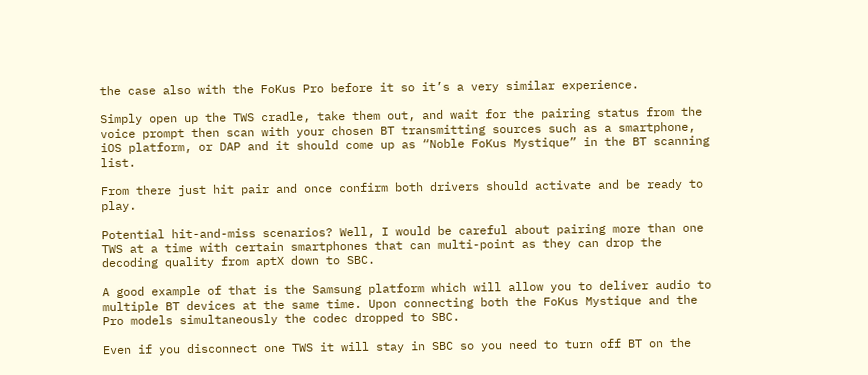the case also with the FoKus Pro before it so it’s a very similar experience.

Simply open up the TWS cradle, take them out, and wait for the pairing status from the voice prompt then scan with your chosen BT transmitting sources such as a smartphone, iOS platform, or DAP and it should come up as “Noble FoKus Mystique” in the BT scanning list.

From there just hit pair and once confirm both drivers should activate and be ready to play.

Potential hit-and-miss scenarios? Well, I would be careful about pairing more than one TWS at a time with certain smartphones that can multi-point as they can drop the decoding quality from aptX down to SBC.

A good example of that is the Samsung platform which will allow you to deliver audio to multiple BT devices at the same time. Upon connecting both the FoKus Mystique and the Pro models simultaneously the codec dropped to SBC.

Even if you disconnect one TWS it will stay in SBC so you need to turn off BT on the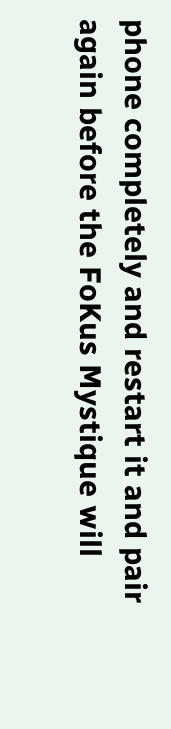phone completely and restart it and pair again before the FoKus Mystique will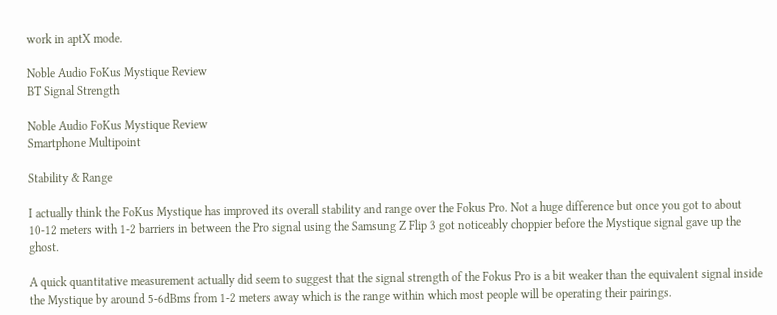work in aptX mode.

Noble Audio FoKus Mystique Review
BT Signal Strength

Noble Audio FoKus Mystique Review
Smartphone Multipoint

Stability & Range

I actually think the FoKus Mystique has improved its overall stability and range over the Fokus Pro. Not a huge difference but once you got to about 10-12 meters with 1-2 barriers in between the Pro signal using the Samsung Z Flip 3 got noticeably choppier before the Mystique signal gave up the ghost.

A quick quantitative measurement actually did seem to suggest that the signal strength of the Fokus Pro is a bit weaker than the equivalent signal inside the Mystique by around 5-6dBms from 1-2 meters away which is the range within which most people will be operating their pairings.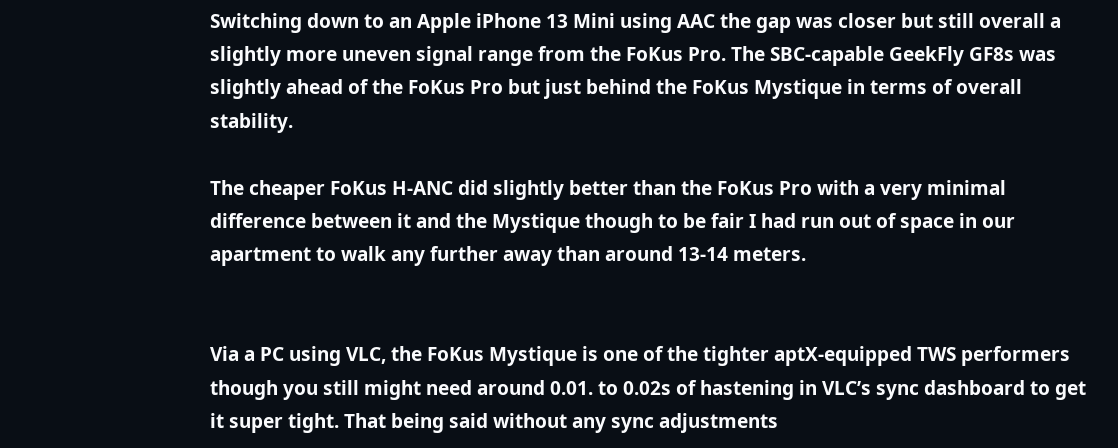Switching down to an Apple iPhone 13 Mini using AAC the gap was closer but still overall a slightly more uneven signal range from the FoKus Pro. The SBC-capable GeekFly GF8s was slightly ahead of the FoKus Pro but just behind the FoKus Mystique in terms of overall stability.

The cheaper FoKus H-ANC did slightly better than the FoKus Pro with a very minimal difference between it and the Mystique though to be fair I had run out of space in our apartment to walk any further away than around 13-14 meters.


Via a PC using VLC, the FoKus Mystique is one of the tighter aptX-equipped TWS performers though you still might need around 0.01. to 0.02s of hastening in VLC’s sync dashboard to get it super tight. That being said without any sync adjustments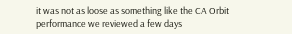it was not as loose as something like the CA Orbit performance we reviewed a few days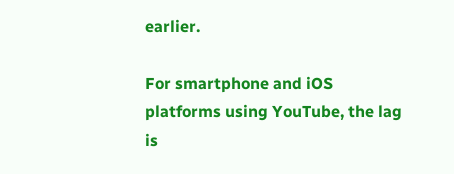earlier.

For smartphone and iOS platforms using YouTube, the lag is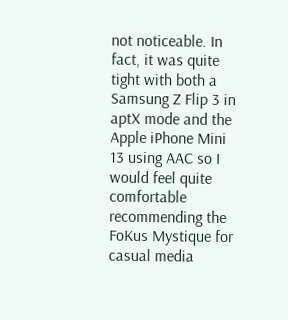not noticeable. In fact, it was quite tight with both a Samsung Z Flip 3 in aptX mode and the Apple iPhone Mini 13 using AAC so I would feel quite comfortable recommending the FoKus Mystique for casual media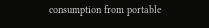consumption from portable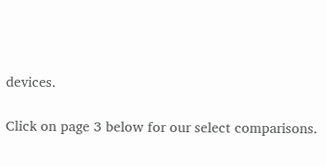devices.

Click on page 3 below for our select comparisons.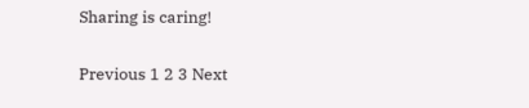Sharing is caring!

Previous 1 2 3 Next